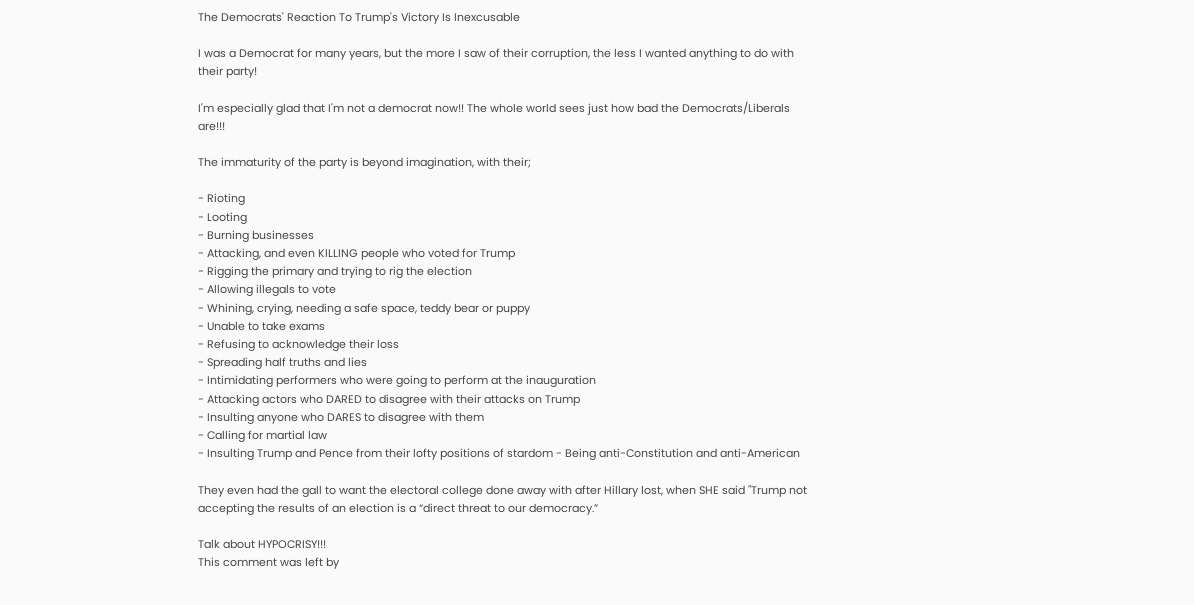The Democrats' Reaction To Trump's Victory Is Inexcusable

I was a Democrat for many years, but the more I saw of their corruption, the less I wanted anything to do with their party!

I'm especially glad that I'm not a democrat now!! The whole world sees just how bad the Democrats/Liberals are!!!

The immaturity of the party is beyond imagination, with their;

- Rioting
- Looting
- Burning businesses
- Attacking, and even KILLING people who voted for Trump
- Rigging the primary and trying to rig the election
- Allowing illegals to vote
- Whining, crying, needing a safe space, teddy bear or puppy
- Unable to take exams
- Refusing to acknowledge their loss
- Spreading half truths and lies
- Intimidating performers who were going to perform at the inauguration
- Attacking actors who DARED to disagree with their attacks on Trump
- Insulting anyone who DARES to disagree with them
- Calling for martial law
- Insulting Trump and Pence from their lofty positions of stardom - Being anti-Constitution and anti-American

They even had the gall to want the electoral college done away with after Hillary lost, when SHE said "Trump not accepting the results of an election is a “direct threat to our democracy.”

Talk about HYPOCRISY!!!
This comment was left by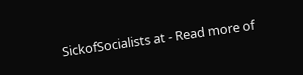SickofSocialists at - Read more of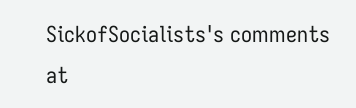SickofSocialists's comments at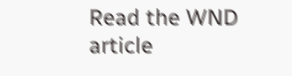Read the WND article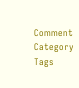Comment Category Tags